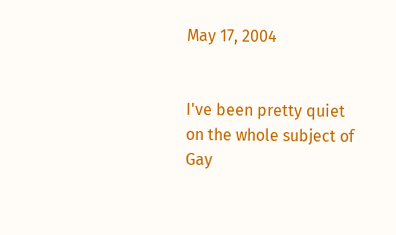May 17, 2004


I've been pretty quiet on the whole subject of Gay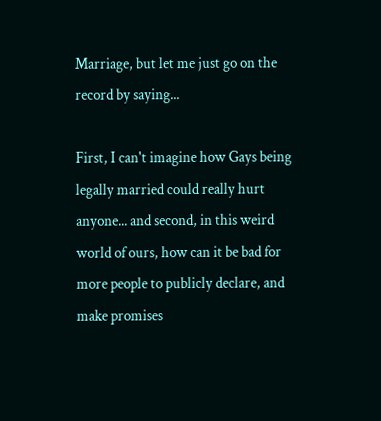Marriage, but let me just go on the record by saying...

First, I can't imagine how Gays being legally married could really hurt anyone... and second, in this weird world of ours, how can it be bad for more people to publicly declare, and make promises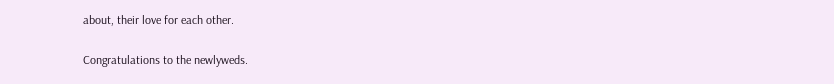about, their love for each other.

Congratulations to the newlyweds.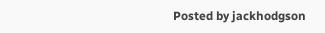Posted by jackhodgson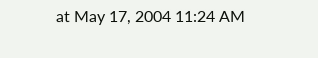at May 17, 2004 11:24 AM